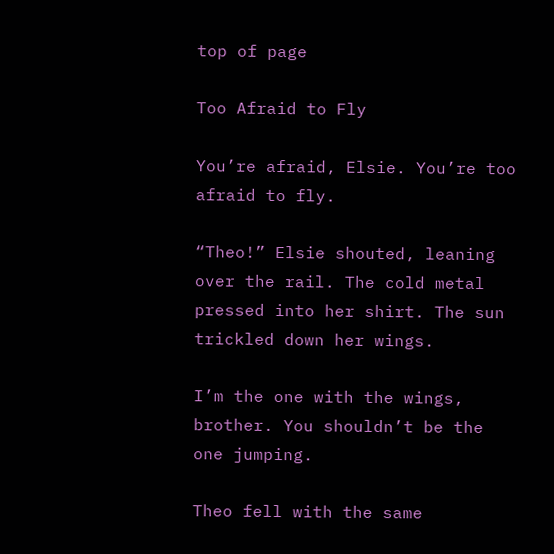top of page

Too Afraid to Fly

You’re afraid, Elsie. You’re too afraid to fly.

“Theo!” Elsie shouted, leaning over the rail. The cold metal pressed into her shirt. The sun trickled down her wings.

I’m the one with the wings, brother. You shouldn’t be the one jumping.

Theo fell with the same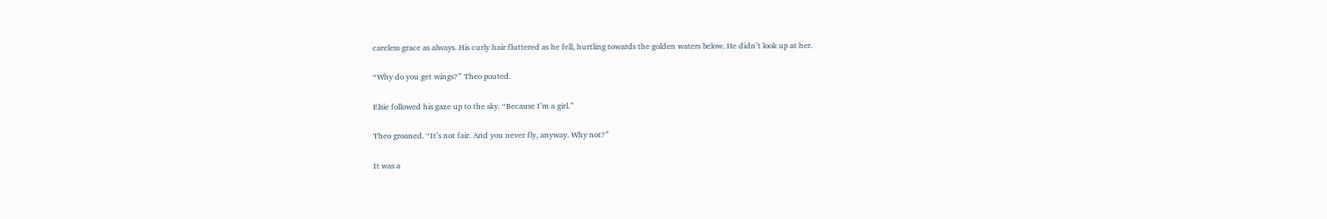careless grace as always. His curly hair fluttered as he fell, hurtling towards the golden waters below. He didn’t look up at her.

“Why do you get wings?” Theo pouted.

Elsie followed his gaze up to the sky. “Because I’m a girl.”

Theo groaned. “It’s not fair. And you never fly, anyway. Why not?”

It was a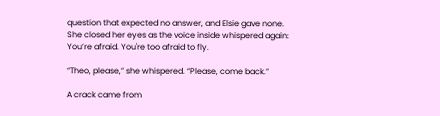question that expected no answer, and Elsie gave none. She closed her eyes as the voice inside whispered again: You’re afraid. You're too afraid to fly.

“Theo, please,” she whispered. “Please, come back.”

A crack came from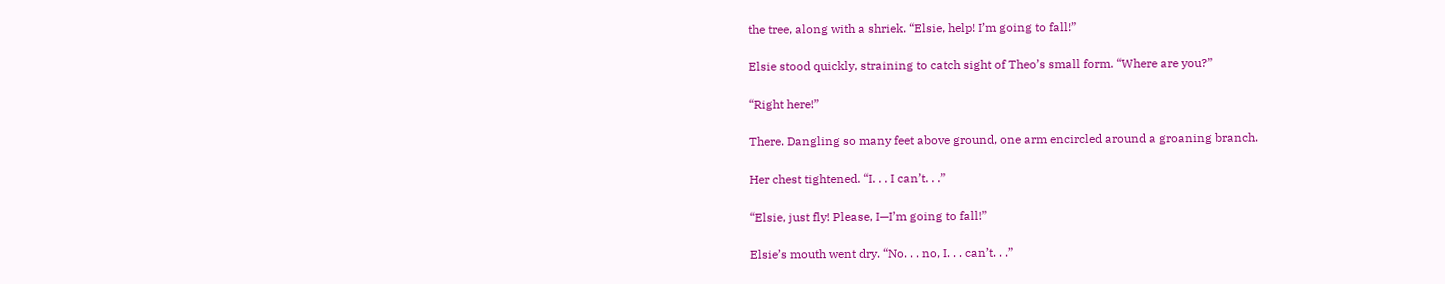the tree, along with a shriek. “Elsie, help! I’m going to fall!”

Elsie stood quickly, straining to catch sight of Theo’s small form. “Where are you?”

“Right here!”

There. Dangling so many feet above ground, one arm encircled around a groaning branch.

Her chest tightened. “I. . . I can’t. . .”

“Elsie, just fly! Please, I—I’m going to fall!”

Elsie’s mouth went dry. “No. . . no, I. . . can’t. . .”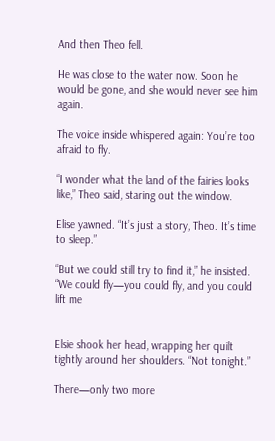And then Theo fell.

He was close to the water now. Soon he would be gone, and she would never see him again.

The voice inside whispered again: You’re too afraid to fly.

“I wonder what the land of the fairies looks like,” Theo said, staring out the window.

Elise yawned. “It’s just a story, Theo. It’s time to sleep.”

“But we could still try to find it,” he insisted. “We could fly—you could fly, and you could lift me


Elsie shook her head, wrapping her quilt tightly around her shoulders. “Not tonight.”

There—only two more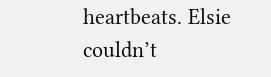heartbeats. Elsie couldn’t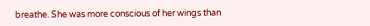breathe. She was more conscious of her wings than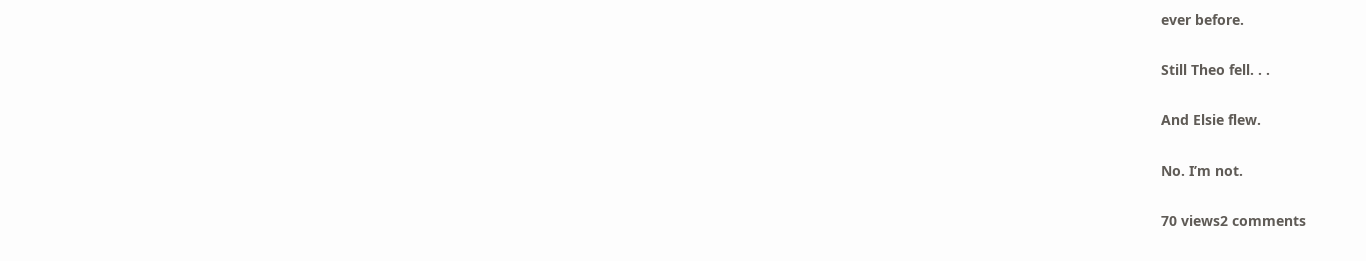ever before.

Still Theo fell. . .

And Elsie flew.

No. I’m not.

70 views2 comments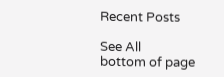Recent Posts

See All
bottom of page